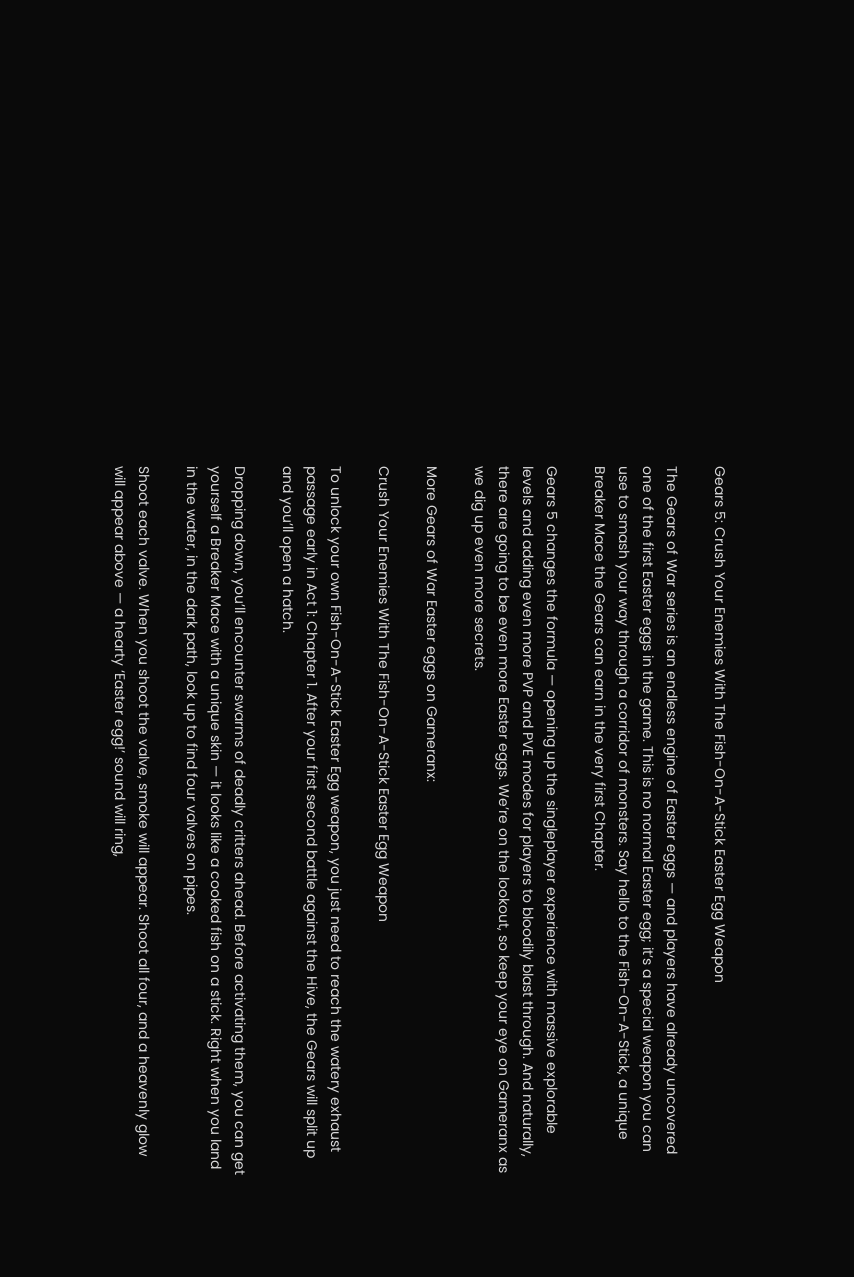Gears 5: Crush Your Enemies With The Fish-On-A-Stick Easter Egg Weapon

The Gears of War series is an endless engine of Easter eggs — and players have already uncovered one of the first Easter eggs in the game. This is no normal Easter egg; it’s a special weapon you can use to smash your way through a corridor of monsters. Say hello to the Fish-On-A-Stick, a unique Breaker Mace the Gears can earn in the very first Chapter.

Gears 5 changes the formula — opening up the singleplayer experience with massive explorable levels and adding even more PVP and PVE modes for players to bloodily blast through. And naturally, there are going to be even more Easter eggs. We’re on the lookout, so keep your eye on Gameranx as we dig up even more secrets.

More Gears of War Easter eggs on Gameranx:

Crush Your Enemies With The Fish-On-A-Stick Easter Egg Weapon

To unlock your own Fish-On-A-Stick Easter Egg weapon, you just need to reach the watery exhaust passage early in Act 1: Chapter 1. After your first second battle against the Hive, the Gears will split up and you’ll open a hatch.

Dropping down, you’ll encounter swarms of deadly critters ahead. Before activating them, you can get yourself a Breaker Mace with a unique skin — it looks like a cooked fish on a stick. Right when you land in the water, in the dark path, look up to find four valves on pipes.

Shoot each valve. When you shoot the valve, smoke will appear. Shoot all four, and a heavenly glow will appear above — a hearty ‘Easter egg!’ sound will ring,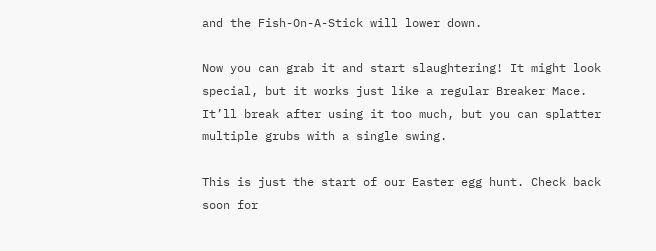and the Fish-On-A-Stick will lower down.

Now you can grab it and start slaughtering! It might look special, but it works just like a regular Breaker Mace. It’ll break after using it too much, but you can splatter multiple grubs with a single swing.

This is just the start of our Easter egg hunt. Check back soon for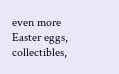even more Easter eggs, collectibles,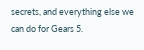secrets, and everything else we can do for Gears 5.